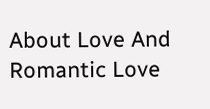About Love And Romantic Love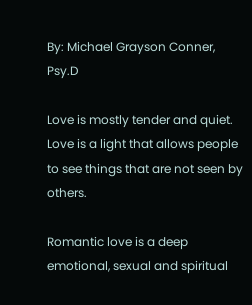By: Michael Grayson Conner, Psy.D

Love is mostly tender and quiet.
Love is a light that allows people to see things that are not seen by others.

Romantic love is a deep emotional, sexual and spiritual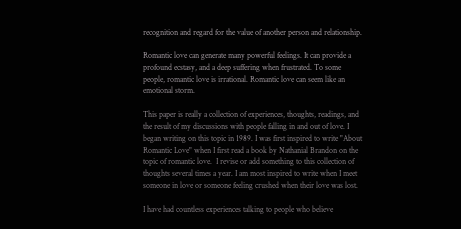recognition and regard for the value of another person and relationship.

Romantic love can generate many powerful feelings. It can provide a profound ecstasy, and a deep suffering when frustrated. To some people, romantic love is irrational. Romantic love can seem like an emotional storm.

This paper is really a collection of experiences, thoughts, readings, and the result of my discussions with people falling in and out of love. I began writing on this topic in 1989. I was first inspired to write "About Romantic Love" when I first read a book by Nathanial Brandon on the topic of romantic love.  I revise or add something to this collection of thoughts several times a year. I am most inspired to write when I meet someone in love or someone feeling crushed when their love was lost.

I have had countless experiences talking to people who believe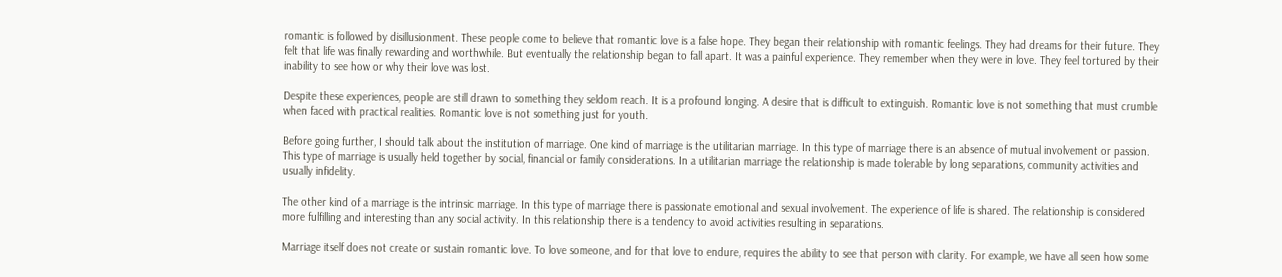romantic is followed by disillusionment. These people come to believe that romantic love is a false hope. They began their relationship with romantic feelings. They had dreams for their future. They felt that life was finally rewarding and worthwhile. But eventually the relationship began to fall apart. It was a painful experience. They remember when they were in love. They feel tortured by their inability to see how or why their love was lost.

Despite these experiences, people are still drawn to something they seldom reach. It is a profound longing. A desire that is difficult to extinguish. Romantic love is not something that must crumble when faced with practical realities. Romantic love is not something just for youth.

Before going further, I should talk about the institution of marriage. One kind of marriage is the utilitarian marriage. In this type of marriage there is an absence of mutual involvement or passion. This type of marriage is usually held together by social, financial or family considerations. In a utilitarian marriage the relationship is made tolerable by long separations, community activities and usually infidelity.

The other kind of a marriage is the intrinsic marriage. In this type of marriage there is passionate emotional and sexual involvement. The experience of life is shared. The relationship is considered more fulfilling and interesting than any social activity. In this relationship there is a tendency to avoid activities resulting in separations.

Marriage itself does not create or sustain romantic love. To love someone, and for that love to endure, requires the ability to see that person with clarity. For example, we have all seen how some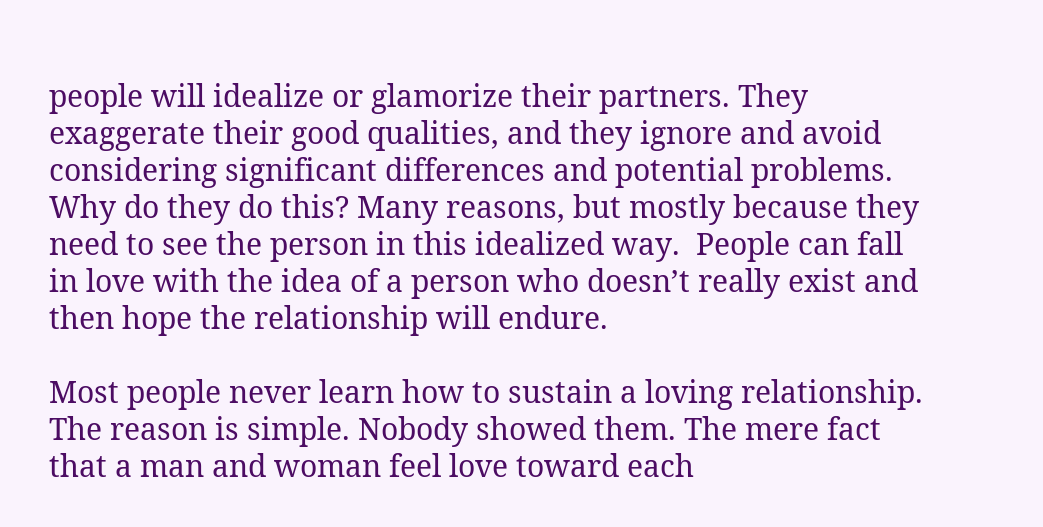people will idealize or glamorize their partners. They exaggerate their good qualities, and they ignore and avoid considering significant differences and potential problems. Why do they do this? Many reasons, but mostly because they need to see the person in this idealized way.  People can fall in love with the idea of a person who doesn’t really exist and then hope the relationship will endure.

Most people never learn how to sustain a loving relationship. The reason is simple. Nobody showed them. The mere fact that a man and woman feel love toward each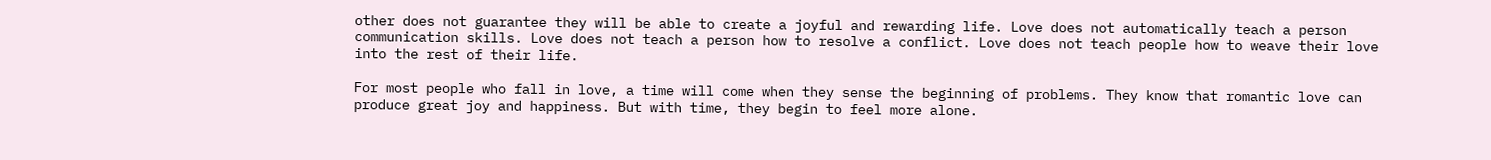other does not guarantee they will be able to create a joyful and rewarding life. Love does not automatically teach a person communication skills. Love does not teach a person how to resolve a conflict. Love does not teach people how to weave their love into the rest of their life.

For most people who fall in love, a time will come when they sense the beginning of problems. They know that romantic love can produce great joy and happiness. But with time, they begin to feel more alone.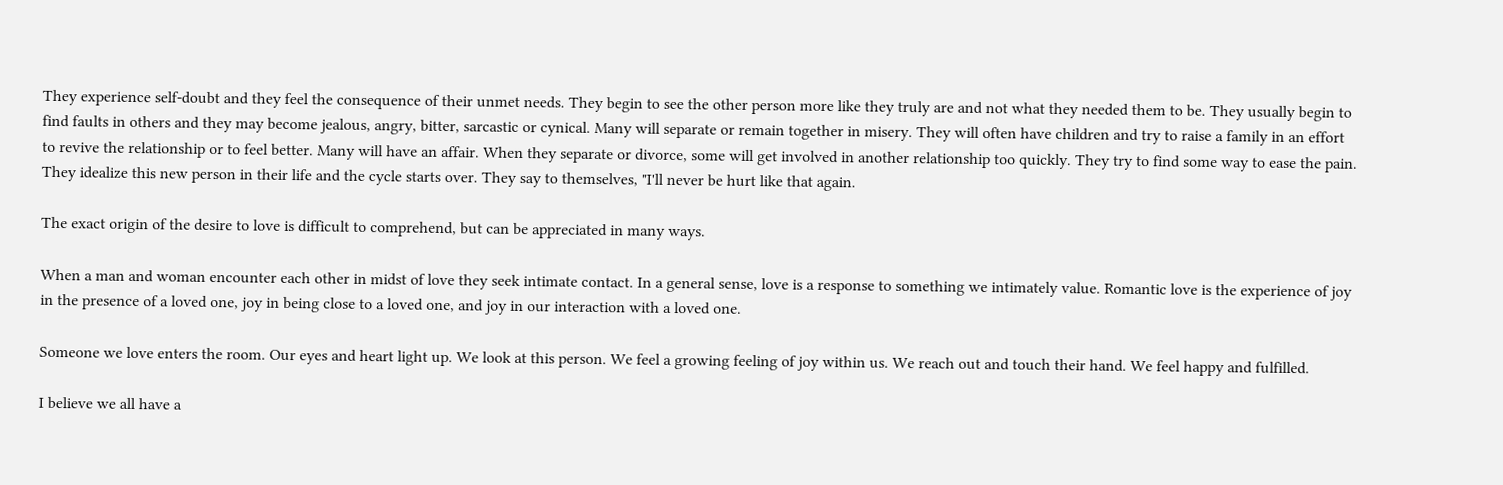They experience self-doubt and they feel the consequence of their unmet needs. They begin to see the other person more like they truly are and not what they needed them to be. They usually begin to find faults in others and they may become jealous, angry, bitter, sarcastic or cynical. Many will separate or remain together in misery. They will often have children and try to raise a family in an effort to revive the relationship or to feel better. Many will have an affair. When they separate or divorce, some will get involved in another relationship too quickly. They try to find some way to ease the pain. They idealize this new person in their life and the cycle starts over. They say to themselves, "I'll never be hurt like that again.

The exact origin of the desire to love is difficult to comprehend, but can be appreciated in many ways.

When a man and woman encounter each other in midst of love they seek intimate contact. In a general sense, love is a response to something we intimately value. Romantic love is the experience of joy in the presence of a loved one, joy in being close to a loved one, and joy in our interaction with a loved one.

Someone we love enters the room. Our eyes and heart light up. We look at this person. We feel a growing feeling of joy within us. We reach out and touch their hand. We feel happy and fulfilled.

I believe we all have a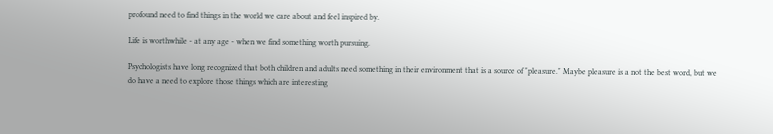profound need to find things in the world we care about and feel inspired by.

Life is worthwhile - at any age - when we find something worth pursuing.

Psychologists have long recognized that both children and adults need something in their environment that is a source of "pleasure." Maybe pleasure is a not the best word, but we do have a need to explore those things which are interesting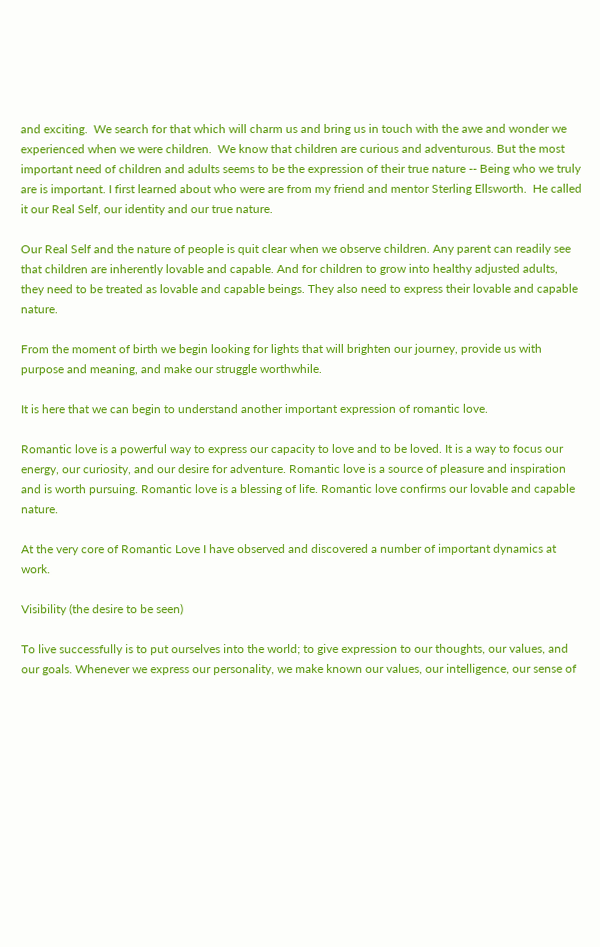and exciting.  We search for that which will charm us and bring us in touch with the awe and wonder we experienced when we were children.  We know that children are curious and adventurous. But the most important need of children and adults seems to be the expression of their true nature -- Being who we truly are is important. I first learned about who were are from my friend and mentor Sterling Ellsworth.  He called it our Real Self, our identity and our true nature.

Our Real Self and the nature of people is quit clear when we observe children. Any parent can readily see that children are inherently lovable and capable. And for children to grow into healthy adjusted adults, they need to be treated as lovable and capable beings. They also need to express their lovable and capable nature.

From the moment of birth we begin looking for lights that will brighten our journey, provide us with purpose and meaning, and make our struggle worthwhile.

It is here that we can begin to understand another important expression of romantic love.

Romantic love is a powerful way to express our capacity to love and to be loved. It is a way to focus our energy, our curiosity, and our desire for adventure. Romantic love is a source of pleasure and inspiration and is worth pursuing. Romantic love is a blessing of life. Romantic love confirms our lovable and capable nature.

At the very core of Romantic Love I have observed and discovered a number of important dynamics at work.

Visibility (the desire to be seen)

To live successfully is to put ourselves into the world; to give expression to our thoughts, our values, and our goals. Whenever we express our personality, we make known our values, our intelligence, our sense of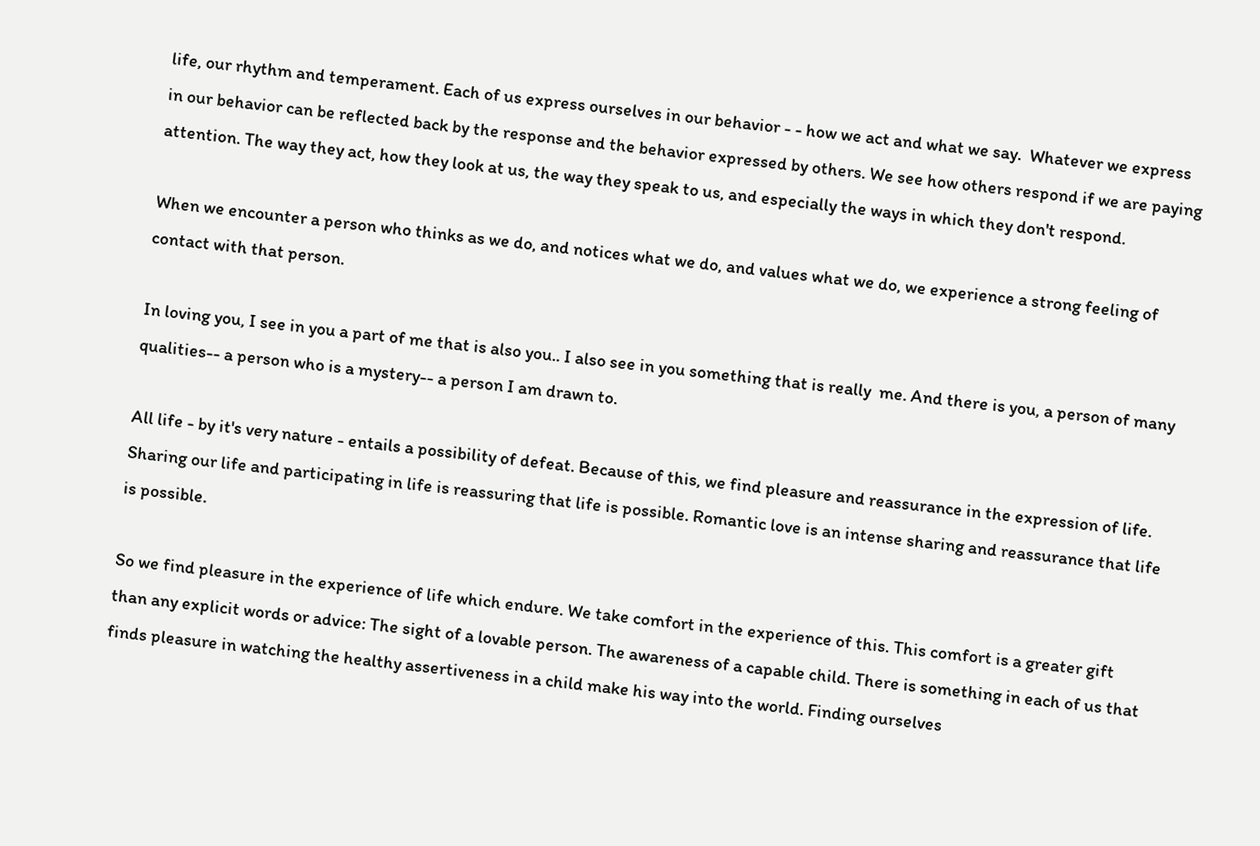life, our rhythm and temperament. Each of us express ourselves in our behavior - - how we act and what we say.  Whatever we express in our behavior can be reflected back by the response and the behavior expressed by others. We see how others respond if we are paying attention. The way they act, how they look at us, the way they speak to us, and especially the ways in which they don't respond.

When we encounter a person who thinks as we do, and notices what we do, and values what we do, we experience a strong feeling of contact with that person.

In loving you, I see in you a part of me that is also you.. I also see in you something that is really  me. And there is you, a person of many qualities-- a person who is a mystery-- a person I am drawn to.

All life - by it's very nature - entails a possibility of defeat. Because of this, we find pleasure and reassurance in the expression of life. Sharing our life and participating in life is reassuring that life is possible. Romantic love is an intense sharing and reassurance that life is possible.

So we find pleasure in the experience of life which endure. We take comfort in the experience of this. This comfort is a greater gift than any explicit words or advice: The sight of a lovable person. The awareness of a capable child. There is something in each of us that finds pleasure in watching the healthy assertiveness in a child make his way into the world. Finding ourselves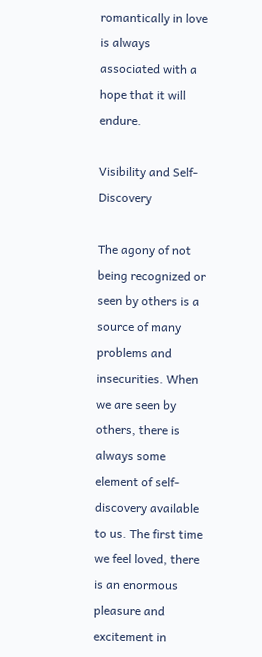romantically in love is always associated with a hope that it will endure.

Visibility and Self-Discovery

The agony of not being recognized or seen by others is a source of many problems and insecurities. When we are seen by others, there is always some element of self-discovery available to us. The first time we feel loved, there is an enormous pleasure and excitement in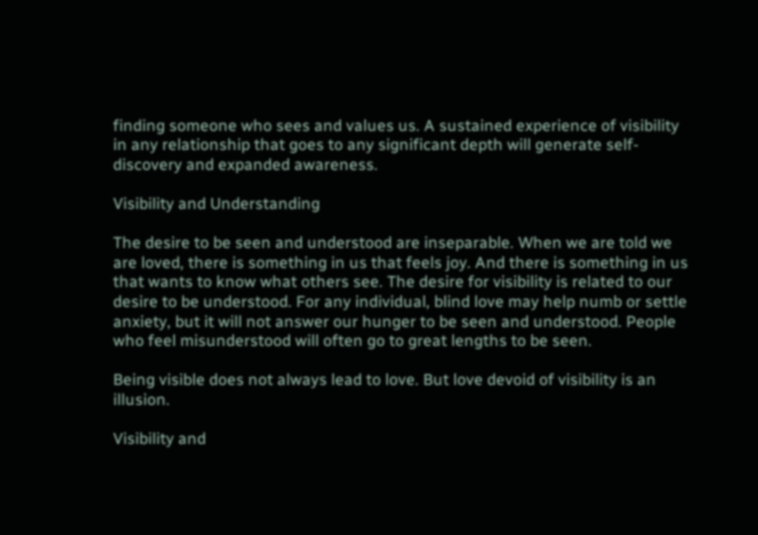finding someone who sees and values us. A sustained experience of visibility in any relationship that goes to any significant depth will generate self-discovery and expanded awareness.

Visibility and Understanding

The desire to be seen and understood are inseparable. When we are told we are loved, there is something in us that feels joy. And there is something in us that wants to know what others see. The desire for visibility is related to our desire to be understood. For any individual, blind love may help numb or settle anxiety, but it will not answer our hunger to be seen and understood. People who feel misunderstood will often go to great lengths to be seen.

Being visible does not always lead to love. But love devoid of visibility is an illusion.

Visibility and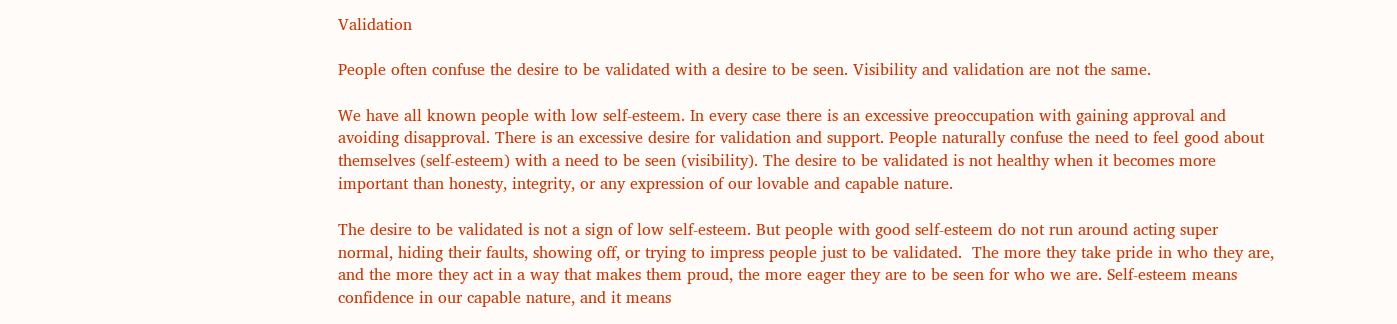Validation

People often confuse the desire to be validated with a desire to be seen. Visibility and validation are not the same.

We have all known people with low self-esteem. In every case there is an excessive preoccupation with gaining approval and avoiding disapproval. There is an excessive desire for validation and support. People naturally confuse the need to feel good about themselves (self-esteem) with a need to be seen (visibility). The desire to be validated is not healthy when it becomes more important than honesty, integrity, or any expression of our lovable and capable nature.

The desire to be validated is not a sign of low self-esteem. But people with good self-esteem do not run around acting super normal, hiding their faults, showing off, or trying to impress people just to be validated.  The more they take pride in who they are, and the more they act in a way that makes them proud, the more eager they are to be seen for who we are. Self-esteem means confidence in our capable nature, and it means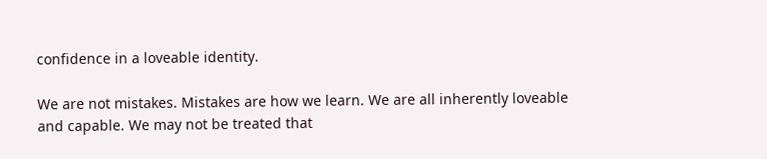confidence in a loveable identity.

We are not mistakes. Mistakes are how we learn. We are all inherently loveable and capable. We may not be treated that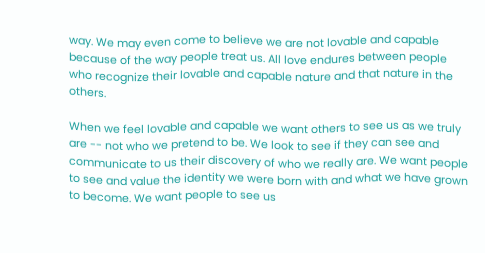way. We may even come to believe we are not lovable and capable because of the way people treat us. All love endures between people who recognize their lovable and capable nature and that nature in the others.

When we feel lovable and capable we want others to see us as we truly are -- not who we pretend to be. We look to see if they can see and communicate to us their discovery of who we really are. We want people to see and value the identity we were born with and what we have grown to become. We want people to see us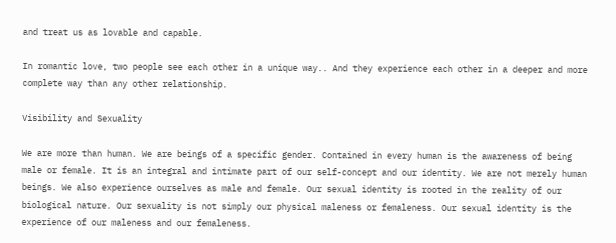and treat us as lovable and capable.

In romantic love, two people see each other in a unique way.. And they experience each other in a deeper and more complete way than any other relationship.

Visibility and Sexuality

We are more than human. We are beings of a specific gender. Contained in every human is the awareness of being male or female. It is an integral and intimate part of our self-concept and our identity. We are not merely human beings. We also experience ourselves as male and female. Our sexual identity is rooted in the reality of our biological nature. Our sexuality is not simply our physical maleness or femaleness. Our sexual identity is the experience of our maleness and our femaleness.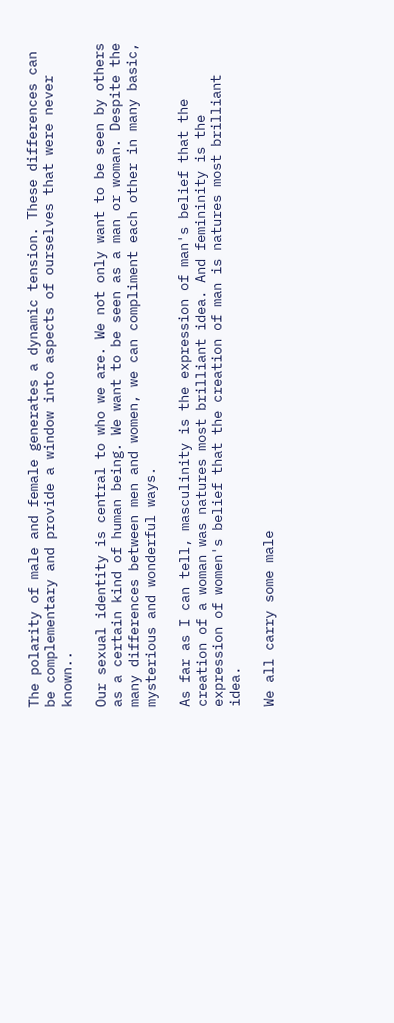The polarity of male and female generates a dynamic tension. These differences can be complementary and provide a window into aspects of ourselves that were never known..

Our sexual identity is central to who we are. We not only want to be seen by others as a certain kind of human being. We want to be seen as a man or woman. Despite the many differences between men and women, we can compliment each other in many basic, mysterious and wonderful ways.

As far as I can tell, masculinity is the expression of man's belief that the creation of a woman was natures most brilliant idea. And femininity is the expression of women's belief that the creation of man is natures most brilliant idea.

We all carry some male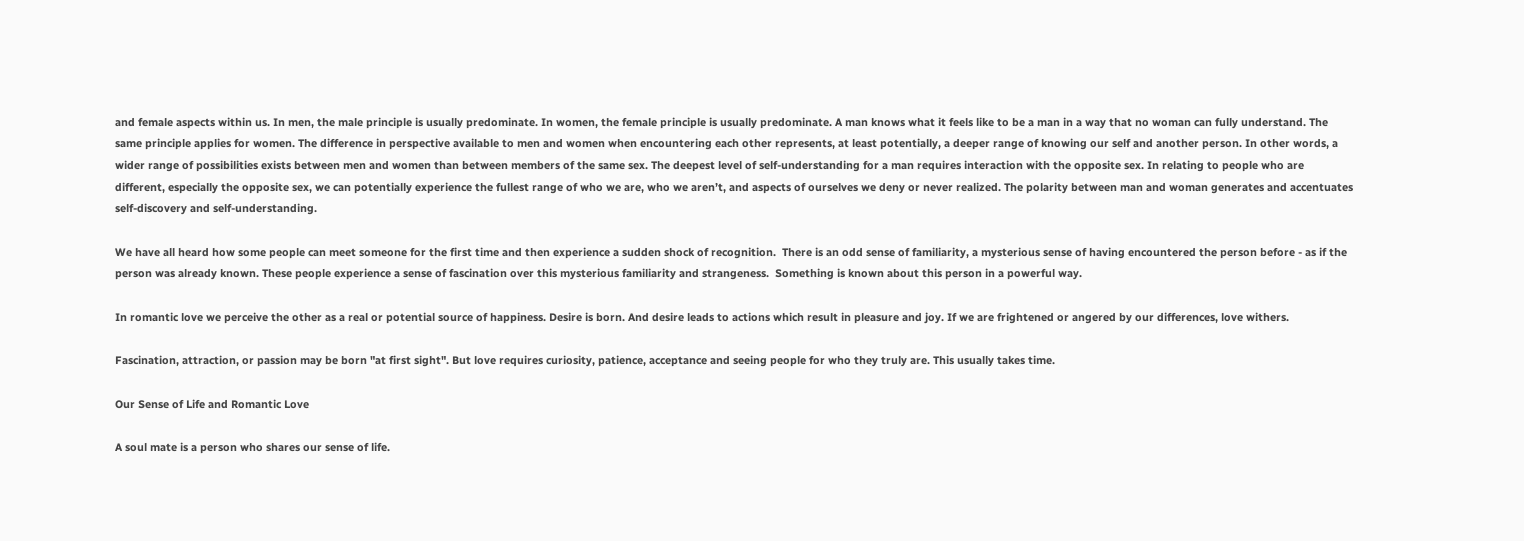and female aspects within us. In men, the male principle is usually predominate. In women, the female principle is usually predominate. A man knows what it feels like to be a man in a way that no woman can fully understand. The same principle applies for women. The difference in perspective available to men and women when encountering each other represents, at least potentially, a deeper range of knowing our self and another person. In other words, a wider range of possibilities exists between men and women than between members of the same sex. The deepest level of self-understanding for a man requires interaction with the opposite sex. In relating to people who are different, especially the opposite sex, we can potentially experience the fullest range of who we are, who we aren’t, and aspects of ourselves we deny or never realized. The polarity between man and woman generates and accentuates self-discovery and self-understanding.

We have all heard how some people can meet someone for the first time and then experience a sudden shock of recognition.  There is an odd sense of familiarity, a mysterious sense of having encountered the person before - as if the person was already known. These people experience a sense of fascination over this mysterious familiarity and strangeness.  Something is known about this person in a powerful way.

In romantic love we perceive the other as a real or potential source of happiness. Desire is born. And desire leads to actions which result in pleasure and joy. If we are frightened or angered by our differences, love withers.

Fascination, attraction, or passion may be born "at first sight". But love requires curiosity, patience, acceptance and seeing people for who they truly are. This usually takes time.

Our Sense of Life and Romantic Love

A soul mate is a person who shares our sense of life.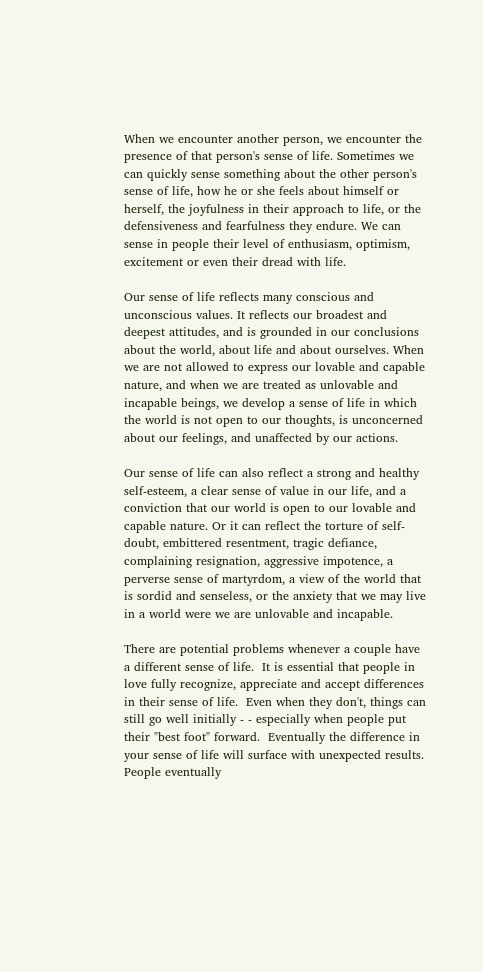When we encounter another person, we encounter the presence of that person's sense of life. Sometimes we can quickly sense something about the other person's sense of life, how he or she feels about himself or herself, the joyfulness in their approach to life, or the defensiveness and fearfulness they endure. We can sense in people their level of enthusiasm, optimism, excitement or even their dread with life.

Our sense of life reflects many conscious and unconscious values. It reflects our broadest and deepest attitudes, and is grounded in our conclusions about the world, about life and about ourselves. When we are not allowed to express our lovable and capable nature, and when we are treated as unlovable and incapable beings, we develop a sense of life in which the world is not open to our thoughts, is unconcerned about our feelings, and unaffected by our actions.

Our sense of life can also reflect a strong and healthy self-esteem, a clear sense of value in our life, and a conviction that our world is open to our lovable and capable nature. Or it can reflect the torture of self-doubt, embittered resentment, tragic defiance, complaining resignation, aggressive impotence, a perverse sense of martyrdom, a view of the world that is sordid and senseless, or the anxiety that we may live in a world were we are unlovable and incapable.

There are potential problems whenever a couple have a different sense of life.  It is essential that people in love fully recognize, appreciate and accept differences in their sense of life.  Even when they don't, things can still go well initially - - especially when people put their "best foot" forward.  Eventually the difference in your sense of life will surface with unexpected results.  People eventually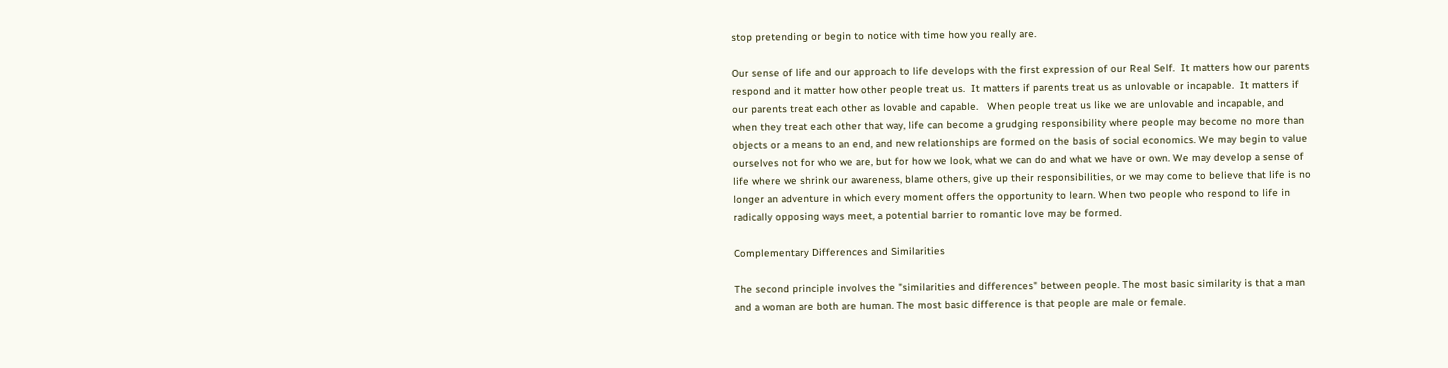stop pretending or begin to notice with time how you really are.

Our sense of life and our approach to life develops with the first expression of our Real Self.  It matters how our parents respond and it matter how other people treat us.  It matters if parents treat us as unlovable or incapable.  It matters if our parents treat each other as lovable and capable.   When people treat us like we are unlovable and incapable, and when they treat each other that way, life can become a grudging responsibility where people may become no more than objects or a means to an end, and new relationships are formed on the basis of social economics. We may begin to value ourselves not for who we are, but for how we look, what we can do and what we have or own. We may develop a sense of life where we shrink our awareness, blame others, give up their responsibilities, or we may come to believe that life is no longer an adventure in which every moment offers the opportunity to learn. When two people who respond to life in radically opposing ways meet, a potential barrier to romantic love may be formed.

Complementary Differences and Similarities

The second principle involves the "similarities and differences" between people. The most basic similarity is that a man and a woman are both are human. The most basic difference is that people are male or female.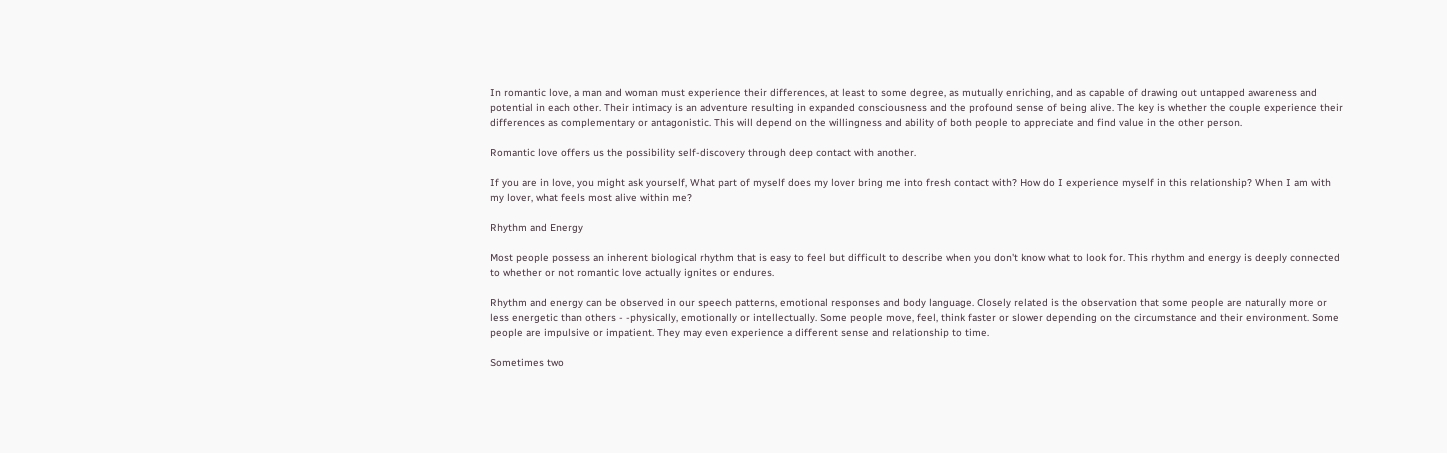In romantic love, a man and woman must experience their differences, at least to some degree, as mutually enriching, and as capable of drawing out untapped awareness and potential in each other. Their intimacy is an adventure resulting in expanded consciousness and the profound sense of being alive. The key is whether the couple experience their differences as complementary or antagonistic. This will depend on the willingness and ability of both people to appreciate and find value in the other person.

Romantic love offers us the possibility self-discovery through deep contact with another.

If you are in love, you might ask yourself, What part of myself does my lover bring me into fresh contact with? How do I experience myself in this relationship? When I am with my lover, what feels most alive within me?

Rhythm and Energy

Most people possess an inherent biological rhythm that is easy to feel but difficult to describe when you don't know what to look for. This rhythm and energy is deeply connected to whether or not romantic love actually ignites or endures.

Rhythm and energy can be observed in our speech patterns, emotional responses and body language. Closely related is the observation that some people are naturally more or less energetic than others - -physically, emotionally or intellectually. Some people move, feel, think faster or slower depending on the circumstance and their environment. Some people are impulsive or impatient. They may even experience a different sense and relationship to time.

Sometimes two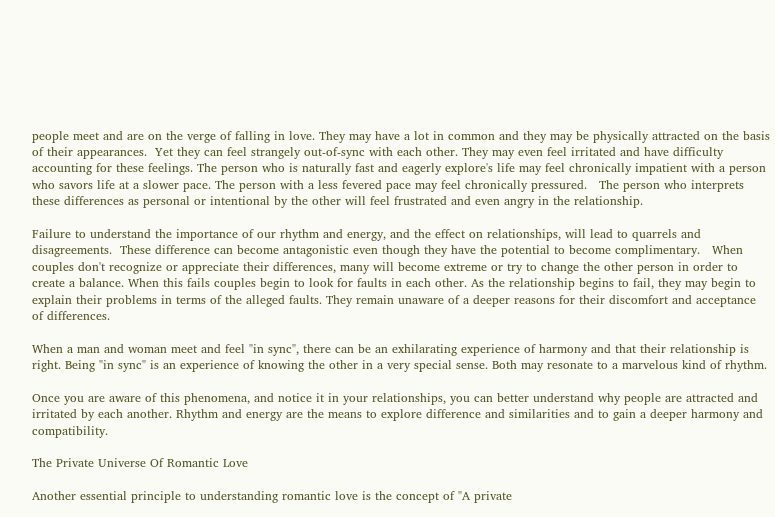people meet and are on the verge of falling in love. They may have a lot in common and they may be physically attracted on the basis of their appearances.  Yet they can feel strangely out-of-sync with each other. They may even feel irritated and have difficulty accounting for these feelings. The person who is naturally fast and eagerly explore's life may feel chronically impatient with a person who savors life at a slower pace. The person with a less fevered pace may feel chronically pressured.   The person who interprets these differences as personal or intentional by the other will feel frustrated and even angry in the relationship.

Failure to understand the importance of our rhythm and energy, and the effect on relationships, will lead to quarrels and disagreements.  These difference can become antagonistic even though they have the potential to become complimentary.   When couples don't recognize or appreciate their differences, many will become extreme or try to change the other person in order to create a balance. When this fails couples begin to look for faults in each other. As the relationship begins to fail, they may begin to explain their problems in terms of the alleged faults. They remain unaware of a deeper reasons for their discomfort and acceptance of differences.

When a man and woman meet and feel "in sync", there can be an exhilarating experience of harmony and that their relationship is right. Being "in sync" is an experience of knowing the other in a very special sense. Both may resonate to a marvelous kind of rhythm.

Once you are aware of this phenomena, and notice it in your relationships, you can better understand why people are attracted and irritated by each another. Rhythm and energy are the means to explore difference and similarities and to gain a deeper harmony and compatibility.

The Private Universe Of Romantic Love

Another essential principle to understanding romantic love is the concept of "A private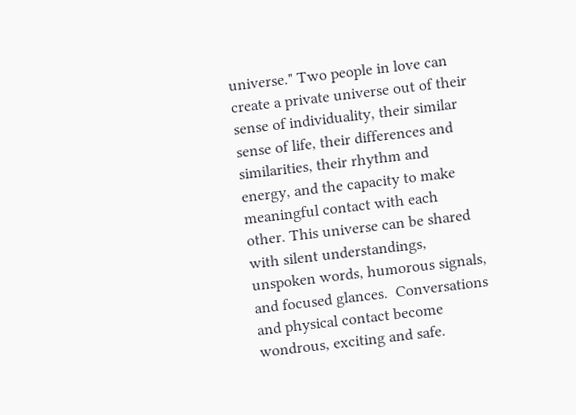universe." Two people in love can create a private universe out of their sense of individuality, their similar sense of life, their differences and similarities, their rhythm and energy, and the capacity to make meaningful contact with each other. This universe can be shared with silent understandings, unspoken words, humorous signals, and focused glances.  Conversations and physical contact become wondrous, exciting and safe.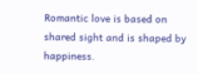Romantic love is based on shared sight and is shaped by happiness.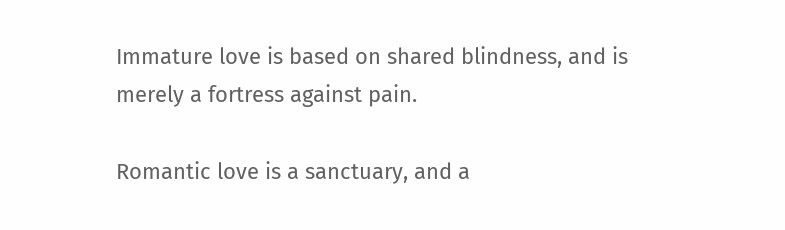Immature love is based on shared blindness, and is merely a fortress against pain.

Romantic love is a sanctuary, and a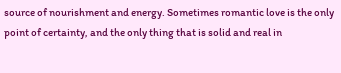source of nourishment and energy. Sometimes romantic love is the only point of certainty, and the only thing that is solid and real in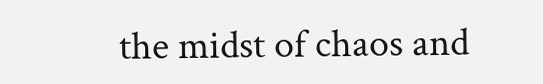the midst of chaos and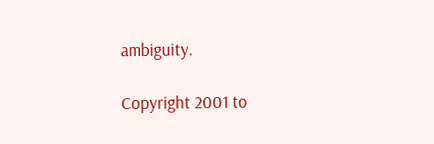ambiguity.

Copyright 2001 to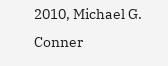2010, Michael G. Conner